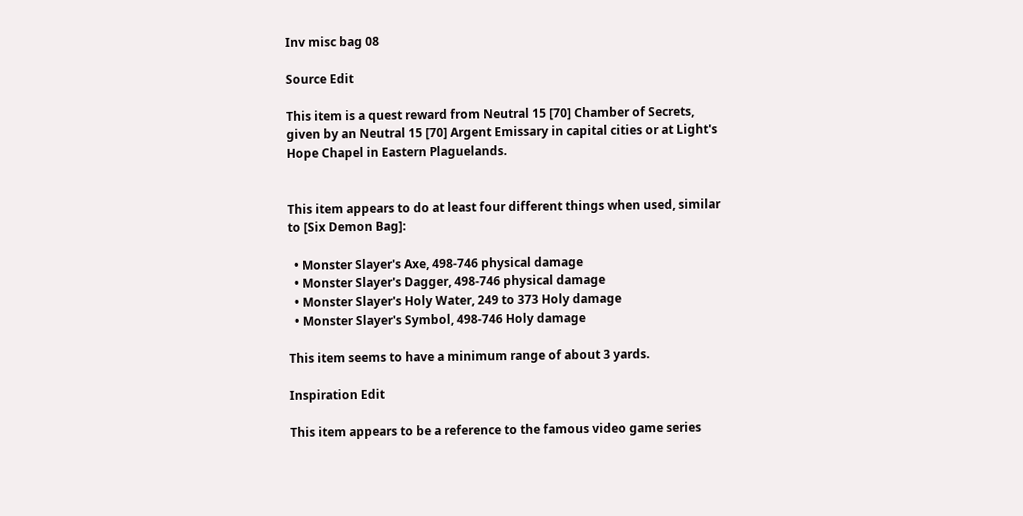Inv misc bag 08

Source Edit

This item is a quest reward from Neutral 15 [70] Chamber of Secrets, given by an Neutral 15 [70] Argent Emissary in capital cities or at Light's Hope Chapel in Eastern Plaguelands.


This item appears to do at least four different things when used, similar to [Six Demon Bag]:

  • Monster Slayer's Axe, 498-746 physical damage
  • Monster Slayer's Dagger, 498-746 physical damage
  • Monster Slayer's Holy Water, 249 to 373 Holy damage
  • Monster Slayer's Symbol, 498-746 Holy damage

This item seems to have a minimum range of about 3 yards.

Inspiration Edit

This item appears to be a reference to the famous video game series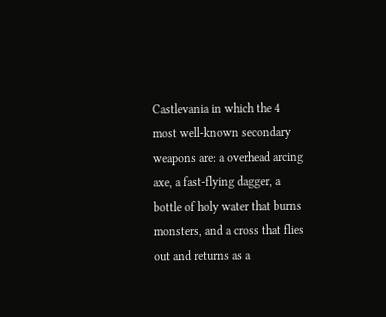Castlevania in which the 4 most well-known secondary weapons are: a overhead arcing axe, a fast-flying dagger, a bottle of holy water that burns monsters, and a cross that flies out and returns as a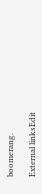boomerang.

External linksEdit